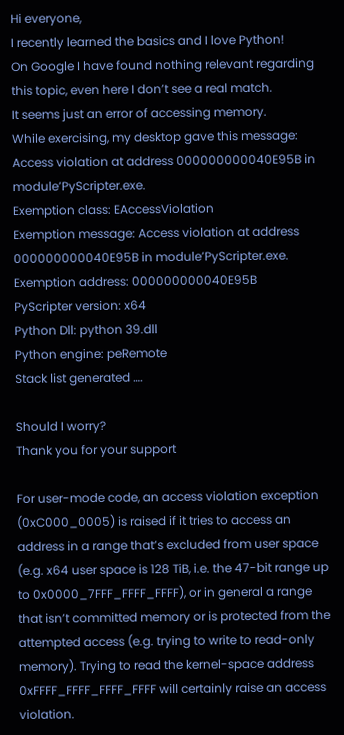Hi everyone,
I recently learned the basics and I love Python!
On Google I have found nothing relevant regarding this topic, even here I don’t see a real match.
It seems just an error of accessing memory.
While exercising, my desktop gave this message:
Access violation at address 000000000040E95B in module’PyScripter.exe.
Exemption class: EAccessViolation
Exemption message: Access violation at address 000000000040E95B in module’PyScripter.exe.
Exemption address: 000000000040E95B
PyScripter version: x64
Python Dll: python 39.dll
Python engine: peRemote
Stack list generated ….

Should I worry?
Thank you for your support

For user-mode code, an access violation exception (0xC000_0005) is raised if it tries to access an address in a range that’s excluded from user space (e.g. x64 user space is 128 TiB, i.e. the 47-bit range up to 0x0000_7FFF_FFFF_FFFF), or in general a range that isn’t committed memory or is protected from the attempted access (e.g. trying to write to read-only memory). Trying to read the kernel-space address 0xFFFF_FFFF_FFFF_FFFF will certainly raise an access violation.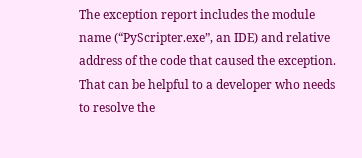The exception report includes the module name (“PyScripter.exe”, an IDE) and relative address of the code that caused the exception. That can be helpful to a developer who needs to resolve the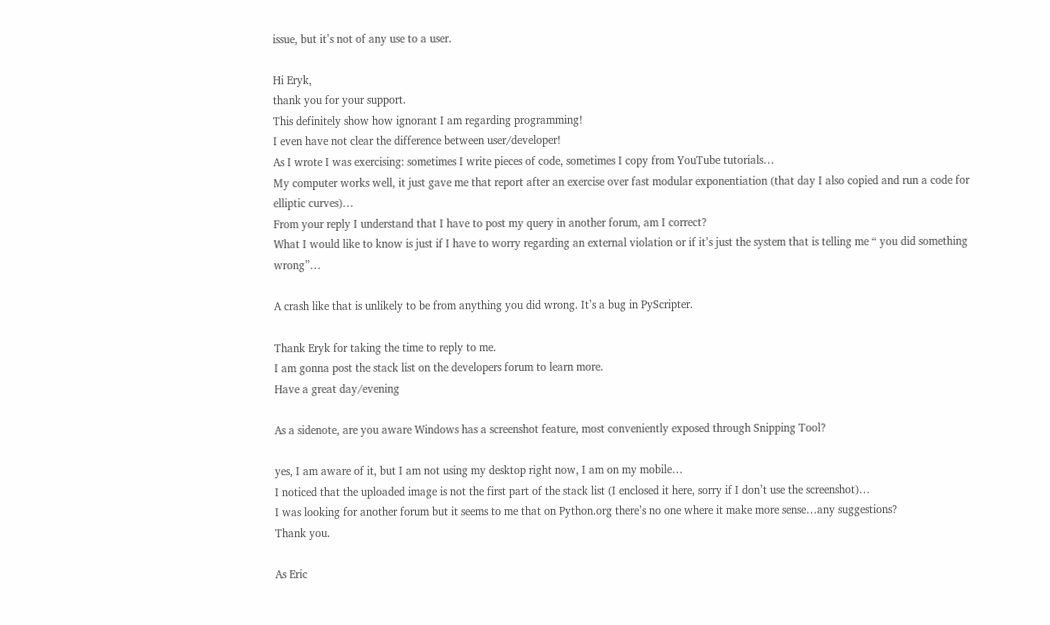issue, but it’s not of any use to a user.

Hi Eryk,
thank you for your support.
This definitely show how ignorant I am regarding programming!
I even have not clear the difference between user/developer!
As I wrote I was exercising: sometimes I write pieces of code, sometimes I copy from YouTube tutorials…
My computer works well, it just gave me that report after an exercise over fast modular exponentiation (that day I also copied and run a code for elliptic curves)…
From your reply I understand that I have to post my query in another forum, am I correct?
What I would like to know is just if I have to worry regarding an external violation or if it’s just the system that is telling me “ you did something wrong”…

A crash like that is unlikely to be from anything you did wrong. It’s a bug in PyScripter.

Thank Eryk for taking the time to reply to me.
I am gonna post the stack list on the developers forum to learn more.
Have a great day/evening

As a sidenote, are you aware Windows has a screenshot feature, most conveniently exposed through Snipping Tool?

yes, I am aware of it, but I am not using my desktop right now, I am on my mobile…
I noticed that the uploaded image is not the first part of the stack list (I enclosed it here, sorry if I don’t use the screenshot)…
I was looking for another forum but it seems to me that on Python.org there’s no one where it make more sense…any suggestions?
Thank you.

As Eric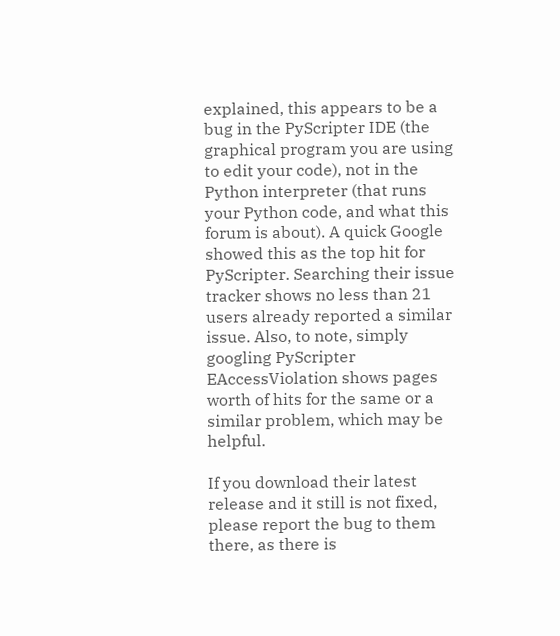explained, this appears to be a bug in the PyScripter IDE (the graphical program you are using to edit your code), not in the Python interpreter (that runs your Python code, and what this forum is about). A quick Google showed this as the top hit for PyScripter. Searching their issue tracker shows no less than 21 users already reported a similar issue. Also, to note, simply googling PyScripter EAccessViolation shows pages worth of hits for the same or a similar problem, which may be helpful.

If you download their latest release and it still is not fixed, please report the bug to them there, as there is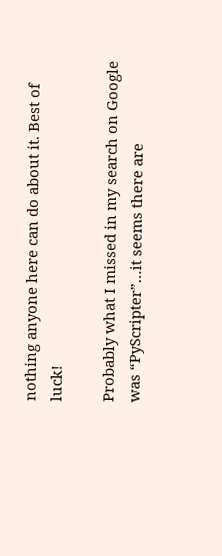nothing anyone here can do about it. Best of luck!

Probably what I missed in my search on Google was “PyScripter”…it seems there are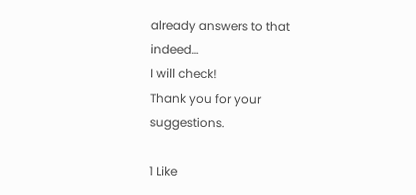already answers to that indeed…
I will check!
Thank you for your suggestions.

1 Like